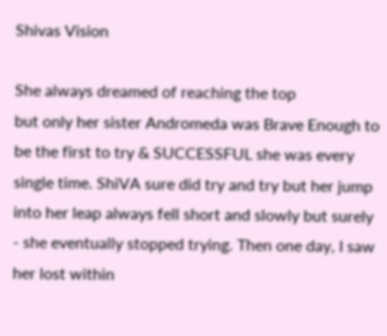Shivas Vision

She always dreamed of reaching the top
but only her sister Andromeda was Brave Enough to be the first to try & SUCCESSFUL she was every single time. ShiVA sure did try and try but her jump into her leap always fell short and slowly but surely - she eventually stopped trying. Then one day, I saw her lost within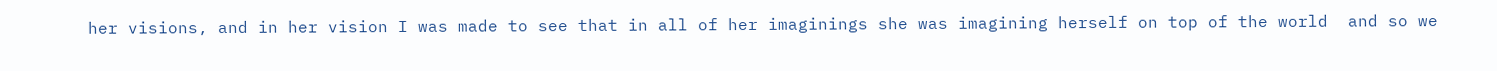her visions, and in her vision I was made to see that in all of her imaginings she was imagining herself on top of the world  and so we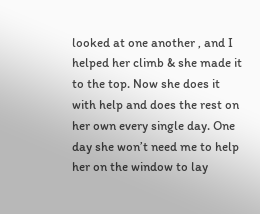looked at one another , and I helped her climb & she made it to the top. Now she does it with help and does the rest on her own every single day. One day she won’t need me to help her on the window to lay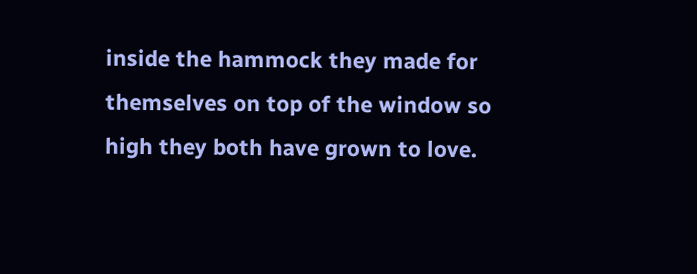inside the hammock they made for themselves on top of the window so high they both have grown to love.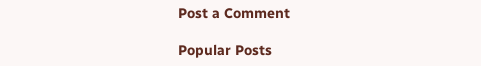Post a Comment

Popular Posts